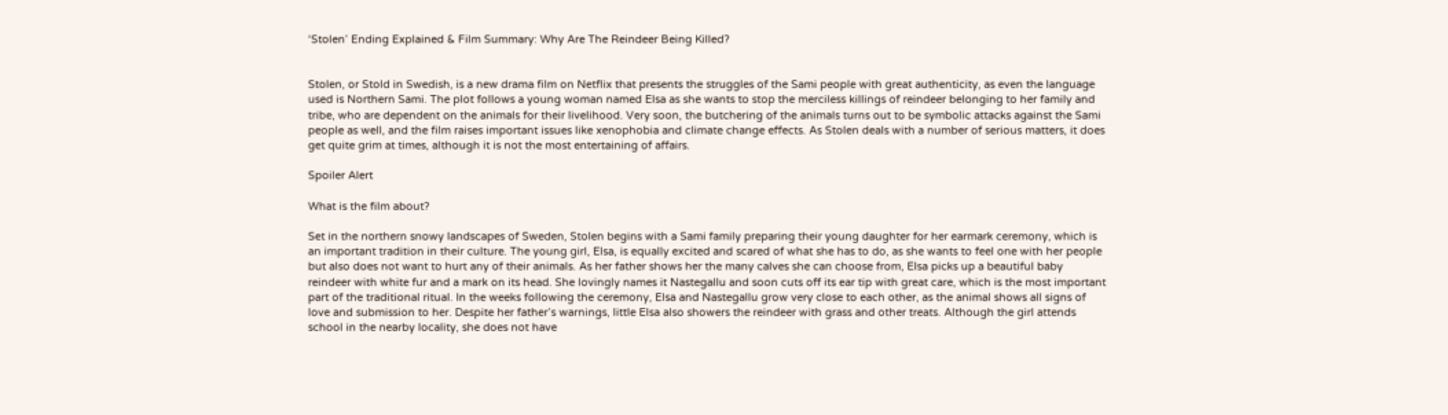‘Stolen’ Ending Explained & Film Summary: Why Are The Reindeer Being Killed?


Stolen, or Stold in Swedish, is a new drama film on Netflix that presents the struggles of the Sami people with great authenticity, as even the language used is Northern Sami. The plot follows a young woman named Elsa as she wants to stop the merciless killings of reindeer belonging to her family and tribe, who are dependent on the animals for their livelihood. Very soon, the butchering of the animals turns out to be symbolic attacks against the Sami people as well, and the film raises important issues like xenophobia and climate change effects. As Stolen deals with a number of serious matters, it does get quite grim at times, although it is not the most entertaining of affairs.

Spoiler Alert

What is the film about?

Set in the northern snowy landscapes of Sweden, Stolen begins with a Sami family preparing their young daughter for her earmark ceremony, which is an important tradition in their culture. The young girl, Elsa, is equally excited and scared of what she has to do, as she wants to feel one with her people but also does not want to hurt any of their animals. As her father shows her the many calves she can choose from, Elsa picks up a beautiful baby reindeer with white fur and a mark on its head. She lovingly names it Nastegallu and soon cuts off its ear tip with great care, which is the most important part of the traditional ritual. In the weeks following the ceremony, Elsa and Nastegallu grow very close to each other, as the animal shows all signs of love and submission to her. Despite her father’s warnings, little Elsa also showers the reindeer with grass and other treats. Although the girl attends school in the nearby locality, she does not have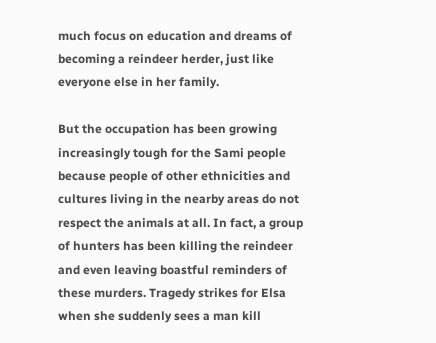much focus on education and dreams of becoming a reindeer herder, just like everyone else in her family.

But the occupation has been growing increasingly tough for the Sami people because people of other ethnicities and cultures living in the nearby areas do not respect the animals at all. In fact, a group of hunters has been killing the reindeer and even leaving boastful reminders of these murders. Tragedy strikes for Elsa when she suddenly sees a man kill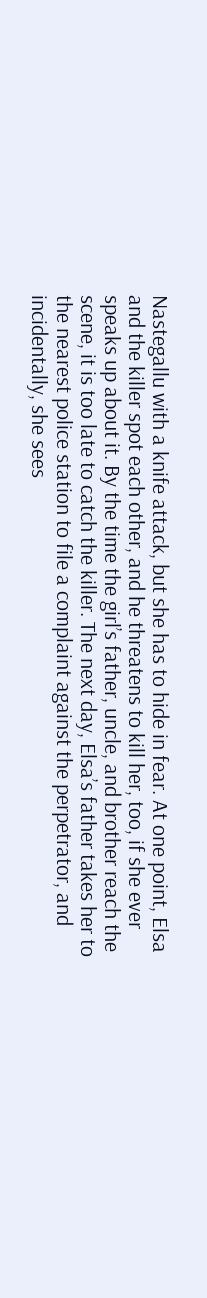Nastegallu with a knife attack, but she has to hide in fear. At one point, Elsa and the killer spot each other, and he threatens to kill her, too, if she ever speaks up about it. By the time the girl’s father, uncle, and brother reach the scene, it is too late to catch the killer. The next day, Elsa’s father takes her to the nearest police station to file a complaint against the perpetrator, and incidentally, she sees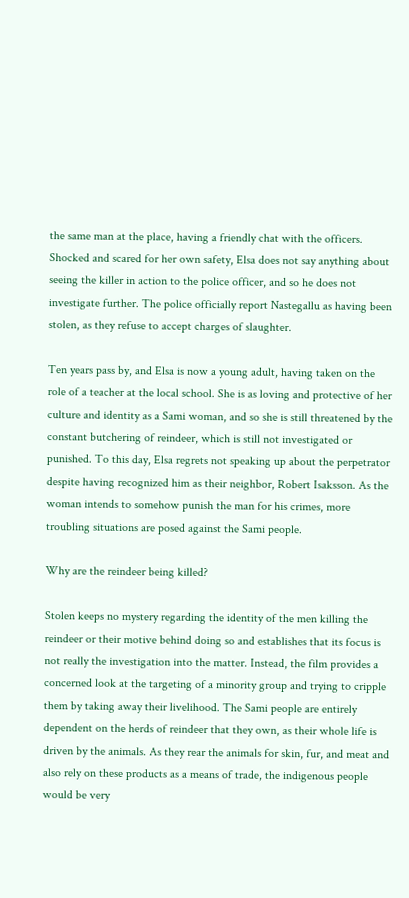the same man at the place, having a friendly chat with the officers. Shocked and scared for her own safety, Elsa does not say anything about seeing the killer in action to the police officer, and so he does not investigate further. The police officially report Nastegallu as having been stolen, as they refuse to accept charges of slaughter.

Ten years pass by, and Elsa is now a young adult, having taken on the role of a teacher at the local school. She is as loving and protective of her culture and identity as a Sami woman, and so she is still threatened by the constant butchering of reindeer, which is still not investigated or punished. To this day, Elsa regrets not speaking up about the perpetrator despite having recognized him as their neighbor, Robert Isaksson. As the woman intends to somehow punish the man for his crimes, more troubling situations are posed against the Sami people.

Why are the reindeer being killed?

Stolen keeps no mystery regarding the identity of the men killing the reindeer or their motive behind doing so and establishes that its focus is not really the investigation into the matter. Instead, the film provides a concerned look at the targeting of a minority group and trying to cripple them by taking away their livelihood. The Sami people are entirely dependent on the herds of reindeer that they own, as their whole life is driven by the animals. As they rear the animals for skin, fur, and meat and also rely on these products as a means of trade, the indigenous people would be very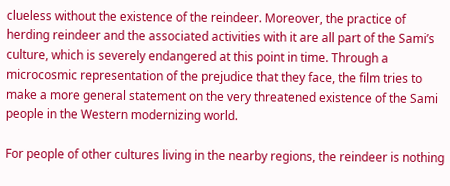clueless without the existence of the reindeer. Moreover, the practice of herding reindeer and the associated activities with it are all part of the Sami’s culture, which is severely endangered at this point in time. Through a microcosmic representation of the prejudice that they face, the film tries to make a more general statement on the very threatened existence of the Sami people in the Western modernizing world.

For people of other cultures living in the nearby regions, the reindeer is nothing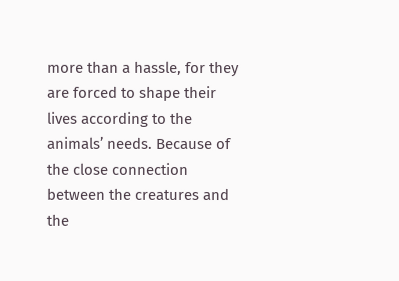more than a hassle, for they are forced to shape their lives according to the animals’ needs. Because of the close connection between the creatures and the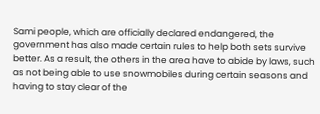Sami people, which are officially declared endangered, the government has also made certain rules to help both sets survive better. As a result, the others in the area have to abide by laws, such as not being able to use snowmobiles during certain seasons and having to stay clear of the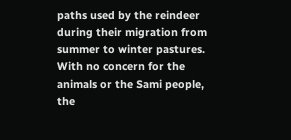paths used by the reindeer during their migration from summer to winter pastures. With no concern for the animals or the Sami people, the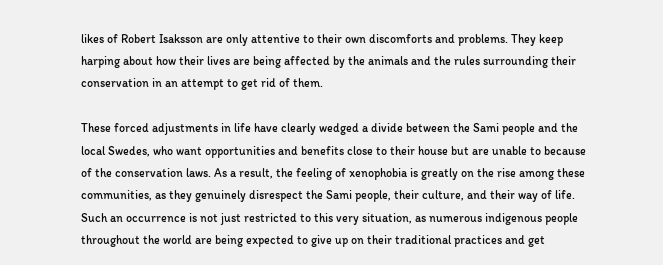likes of Robert Isaksson are only attentive to their own discomforts and problems. They keep harping about how their lives are being affected by the animals and the rules surrounding their conservation in an attempt to get rid of them.

These forced adjustments in life have clearly wedged a divide between the Sami people and the local Swedes, who want opportunities and benefits close to their house but are unable to because of the conservation laws. As a result, the feeling of xenophobia is greatly on the rise among these communities, as they genuinely disrespect the Sami people, their culture, and their way of life. Such an occurrence is not just restricted to this very situation, as numerous indigenous people throughout the world are being expected to give up on their traditional practices and get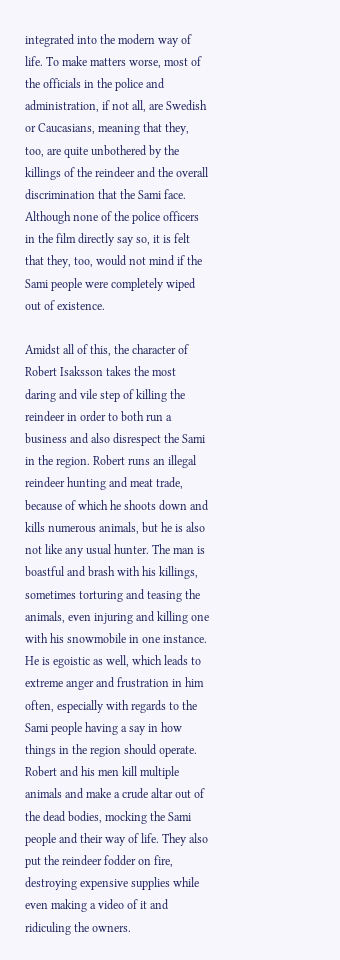integrated into the modern way of life. To make matters worse, most of the officials in the police and administration, if not all, are Swedish or Caucasians, meaning that they, too, are quite unbothered by the killings of the reindeer and the overall discrimination that the Sami face. Although none of the police officers in the film directly say so, it is felt that they, too, would not mind if the Sami people were completely wiped out of existence.

Amidst all of this, the character of Robert Isaksson takes the most daring and vile step of killing the reindeer in order to both run a business and also disrespect the Sami in the region. Robert runs an illegal reindeer hunting and meat trade, because of which he shoots down and kills numerous animals, but he is also not like any usual hunter. The man is boastful and brash with his killings, sometimes torturing and teasing the animals, even injuring and killing one with his snowmobile in one instance. He is egoistic as well, which leads to extreme anger and frustration in him often, especially with regards to the Sami people having a say in how things in the region should operate. Robert and his men kill multiple animals and make a crude altar out of the dead bodies, mocking the Sami people and their way of life. They also put the reindeer fodder on fire, destroying expensive supplies while even making a video of it and ridiculing the owners.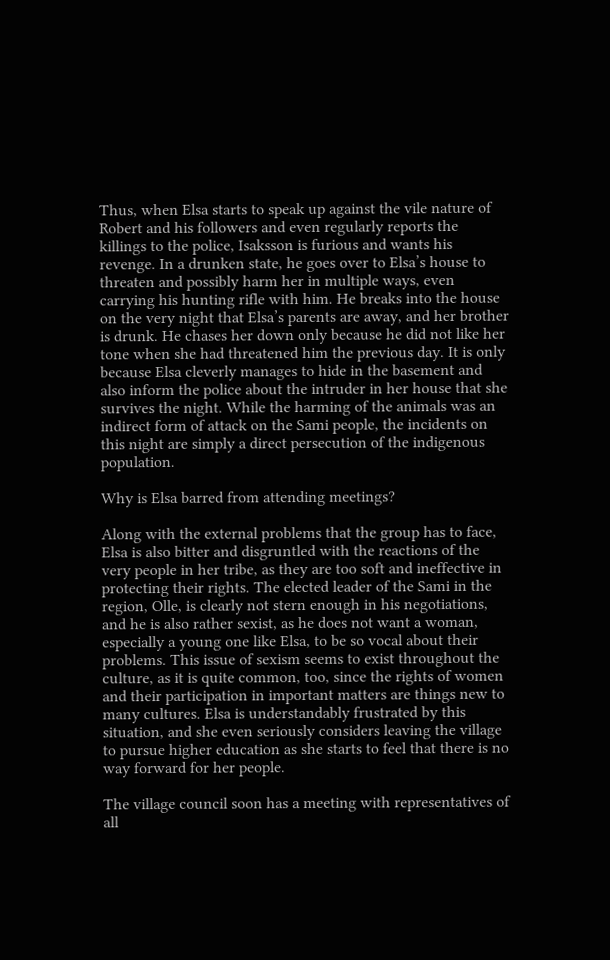Thus, when Elsa starts to speak up against the vile nature of Robert and his followers and even regularly reports the killings to the police, Isaksson is furious and wants his revenge. In a drunken state, he goes over to Elsa’s house to threaten and possibly harm her in multiple ways, even carrying his hunting rifle with him. He breaks into the house on the very night that Elsa’s parents are away, and her brother is drunk. He chases her down only because he did not like her tone when she had threatened him the previous day. It is only because Elsa cleverly manages to hide in the basement and also inform the police about the intruder in her house that she survives the night. While the harming of the animals was an indirect form of attack on the Sami people, the incidents on this night are simply a direct persecution of the indigenous population.

Why is Elsa barred from attending meetings?

Along with the external problems that the group has to face, Elsa is also bitter and disgruntled with the reactions of the very people in her tribe, as they are too soft and ineffective in protecting their rights. The elected leader of the Sami in the region, Olle, is clearly not stern enough in his negotiations, and he is also rather sexist, as he does not want a woman, especially a young one like Elsa, to be so vocal about their problems. This issue of sexism seems to exist throughout the culture, as it is quite common, too, since the rights of women and their participation in important matters are things new to many cultures. Elsa is understandably frustrated by this situation, and she even seriously considers leaving the village to pursue higher education as she starts to feel that there is no way forward for her people.

The village council soon has a meeting with representatives of all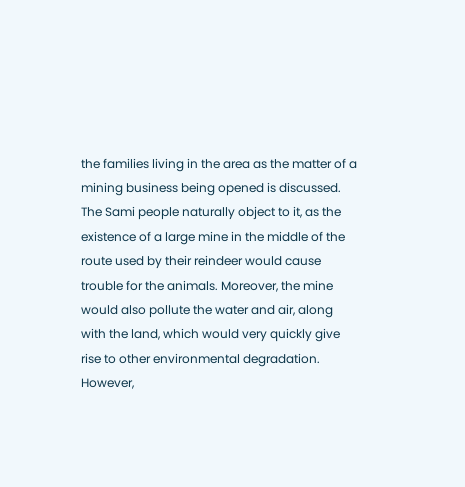the families living in the area as the matter of a mining business being opened is discussed. The Sami people naturally object to it, as the existence of a large mine in the middle of the route used by their reindeer would cause trouble for the animals. Moreover, the mine would also pollute the water and air, along with the land, which would very quickly give rise to other environmental degradation. However,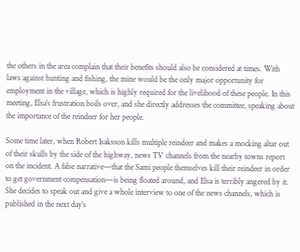the others in the area complain that their benefits should also be considered at times. With laws against hunting and fishing, the mine would be the only major opportunity for employment in the village, which is highly required for the livelihood of these people. In this meeting, Elsa’s frustration boils over, and she directly addresses the committee, speaking about the importance of the reindeer for her people.

Some time later, when Robert Isaksson kills multiple reindeer and makes a mocking altar out of their skulls by the side of the highway, news TV channels from the nearby towns report on the incident. A false narrative—that the Sami people themselves kill their reindeer in order to get government compensation—is being floated around, and Elsa is terribly angered by it. She decides to speak out and give a whole interview to one of the news channels, which is published in the next day’s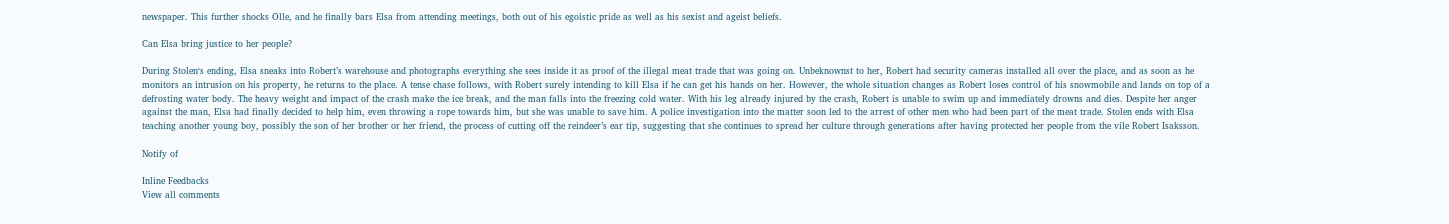newspaper. This further shocks Olle, and he finally bars Elsa from attending meetings, both out of his egoistic pride as well as his sexist and ageist beliefs.

Can Elsa bring justice to her people?

During Stolen‘s ending, Elsa sneaks into Robert’s warehouse and photographs everything she sees inside it as proof of the illegal meat trade that was going on. Unbeknownst to her, Robert had security cameras installed all over the place, and as soon as he monitors an intrusion on his property, he returns to the place. A tense chase follows, with Robert surely intending to kill Elsa if he can get his hands on her. However, the whole situation changes as Robert loses control of his snowmobile and lands on top of a defrosting water body. The heavy weight and impact of the crash make the ice break, and the man falls into the freezing cold water. With his leg already injured by the crash, Robert is unable to swim up and immediately drowns and dies. Despite her anger against the man, Elsa had finally decided to help him, even throwing a rope towards him, but she was unable to save him. A police investigation into the matter soon led to the arrest of other men who had been part of the meat trade. Stolen ends with Elsa teaching another young boy, possibly the son of her brother or her friend, the process of cutting off the reindeer’s ear tip, suggesting that she continues to spread her culture through generations after having protected her people from the vile Robert Isaksson.

Notify of

Inline Feedbacks
View all comments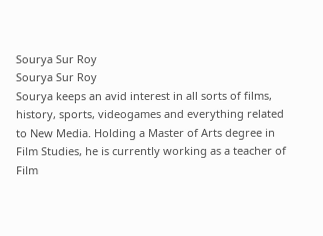Sourya Sur Roy
Sourya Sur Roy
Sourya keeps an avid interest in all sorts of films, history, sports, videogames and everything related to New Media. Holding a Master of Arts degree in Film Studies, he is currently working as a teacher of Film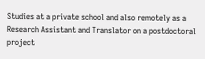Studies at a private school and also remotely as a Research Assistant and Translator on a postdoctoral project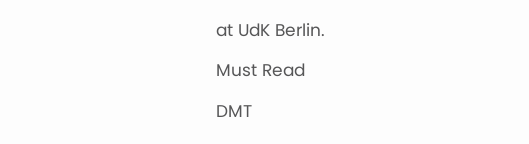at UdK Berlin.

Must Read

DMT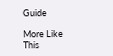Guide

More Like This